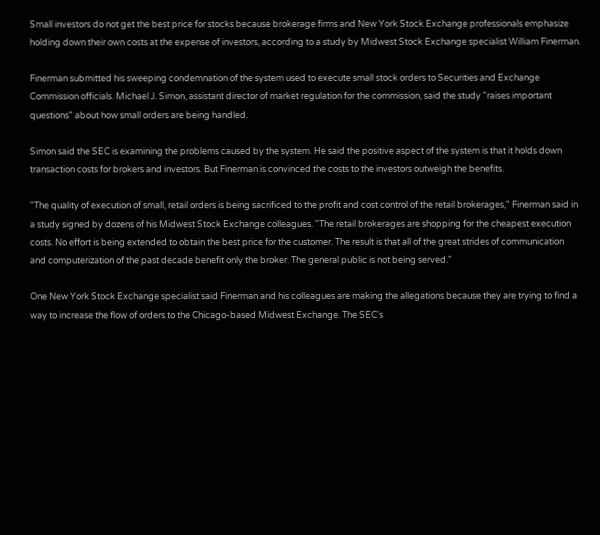Small investors do not get the best price for stocks because brokerage firms and New York Stock Exchange professionals emphasize holding down their own costs at the expense of investors, according to a study by Midwest Stock Exchange specialist William Finerman.

Finerman submitted his sweeping condemnation of the system used to execute small stock orders to Securities and Exchange Commission officials. Michael J. Simon, assistant director of market regulation for the commission, said the study "raises important questions" about how small orders are being handled.

Simon said the SEC is examining the problems caused by the system. He said the positive aspect of the system is that it holds down transaction costs for brokers and investors. But Finerman is convinced the costs to the investors outweigh the benefits.

"The quality of execution of small, retail orders is being sacrificed to the profit and cost control of the retail brokerages," Finerman said in a study signed by dozens of his Midwest Stock Exchange colleagues. "The retail brokerages are shopping for the cheapest execution costs. No effort is being extended to obtain the best price for the customer. The result is that all of the great strides of communication and computerization of the past decade benefit only the broker. The general public is not being served."

One New York Stock Exchange specialist said Finerman and his colleagues are making the allegations because they are trying to find a way to increase the flow of orders to the Chicago-based Midwest Exchange. The SEC's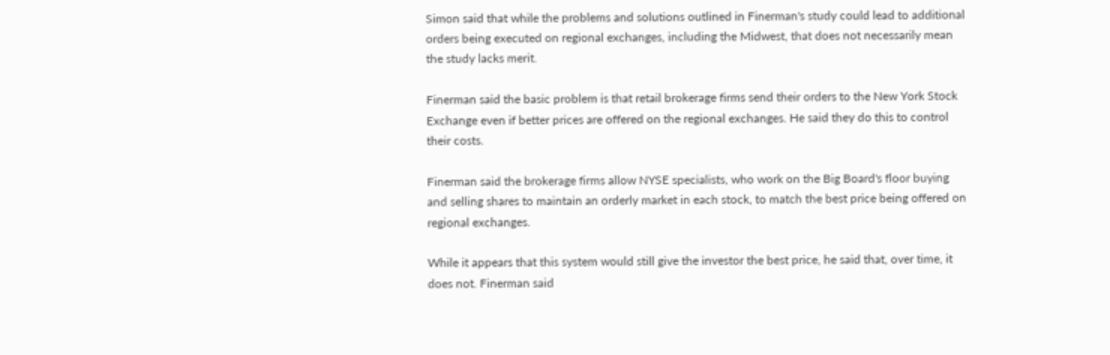Simon said that while the problems and solutions outlined in Finerman's study could lead to additional orders being executed on regional exchanges, including the Midwest, that does not necessarily mean the study lacks merit.

Finerman said the basic problem is that retail brokerage firms send their orders to the New York Stock Exchange even if better prices are offered on the regional exchanges. He said they do this to control their costs.

Finerman said the brokerage firms allow NYSE specialists, who work on the Big Board's floor buying and selling shares to maintain an orderly market in each stock, to match the best price being offered on regional exchanges.

While it appears that this system would still give the investor the best price, he said that, over time, it does not. Finerman said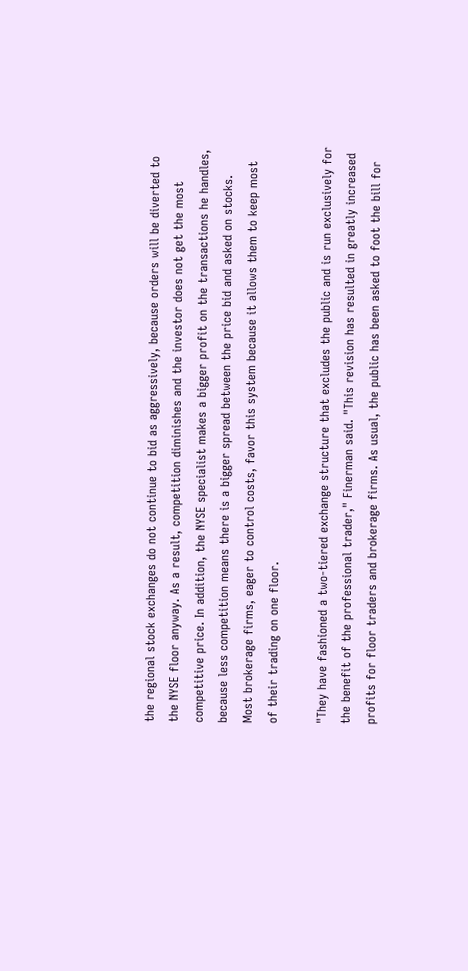the regional stock exchanges do not continue to bid as aggressively, because orders will be diverted to the NYSE floor anyway. As a result, competition diminishes and the investor does not get the most competitive price. In addition, the NYSE specialist makes a bigger profit on the transactions he handles, because less competition means there is a bigger spread between the price bid and asked on stocks. Most brokerage firms, eager to control costs, favor this system because it allows them to keep most of their trading on one floor.

"They have fashioned a two-tiered exchange structure that excludes the public and is run exclusively for the benefit of the professional trader," Finerman said. "This revision has resulted in greatly increased profits for floor traders and brokerage firms. As usual, the public has been asked to foot the bill for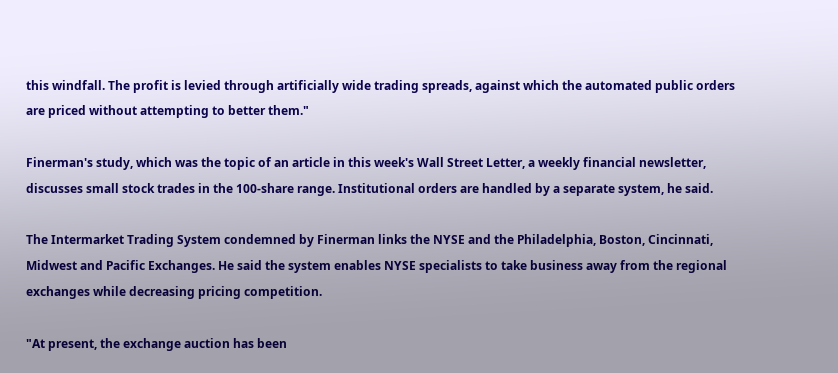this windfall. The profit is levied through artificially wide trading spreads, against which the automated public orders are priced without attempting to better them."

Finerman's study, which was the topic of an article in this week's Wall Street Letter, a weekly financial newsletter, discusses small stock trades in the 100-share range. Institutional orders are handled by a separate system, he said.

The Intermarket Trading System condemned by Finerman links the NYSE and the Philadelphia, Boston, Cincinnati, Midwest and Pacific Exchanges. He said the system enables NYSE specialists to take business away from the regional exchanges while decreasing pricing competition.

"At present, the exchange auction has been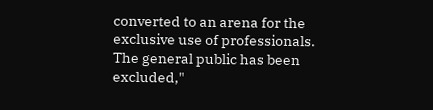converted to an arena for the exclusive use of professionals. The general public has been excluded,"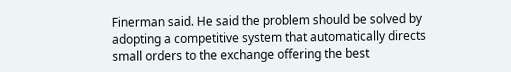Finerman said. He said the problem should be solved by adopting a competitive system that automatically directs small orders to the exchange offering the best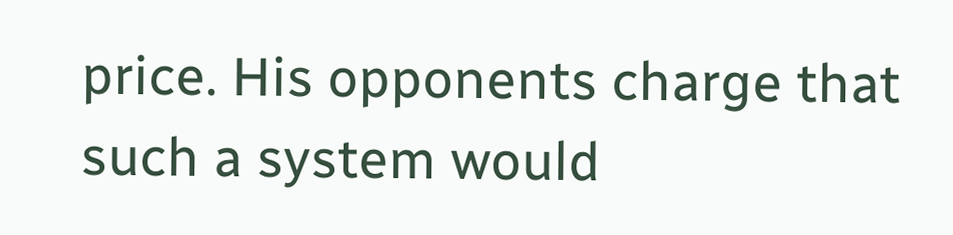price. His opponents charge that such a system would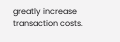greatly increase transaction costs.